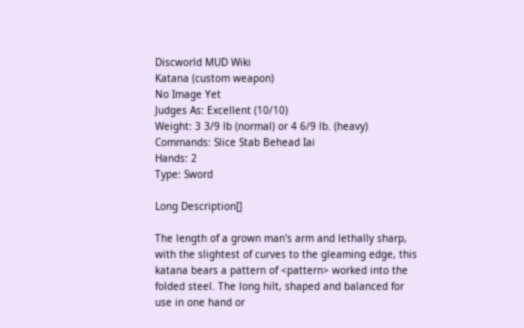Discworld MUD Wiki
Katana (custom weapon)
No Image Yet
Judges As: Excellent (10/10)
Weight: 3 3/9 lb (normal) or 4 6/9 lb. (heavy)
Commands: Slice Stab Behead Iai
Hands: 2
Type: Sword

Long Description[]

The length of a grown man's arm and lethally sharp, with the slightest of curves to the gleaming edge, this katana bears a pattern of <pattern> worked into the folded steel. The long hilt, shaped and balanced for use in one hand or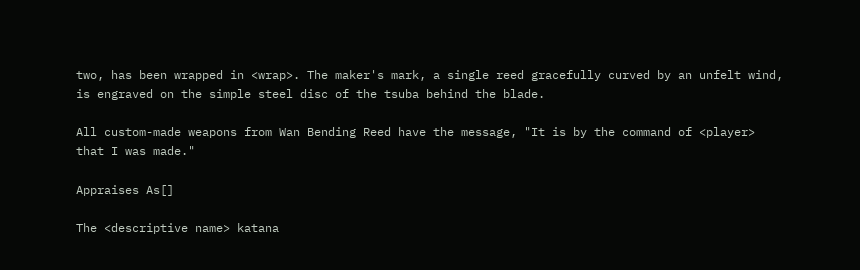two, has been wrapped in <wrap>. The maker's mark, a single reed gracefully curved by an unfelt wind, is engraved on the simple steel disc of the tsuba behind the blade.

All custom-made weapons from Wan Bending Reed have the message, "It is by the command of <player> that I was made."

Appraises As[]

The <descriptive name> katana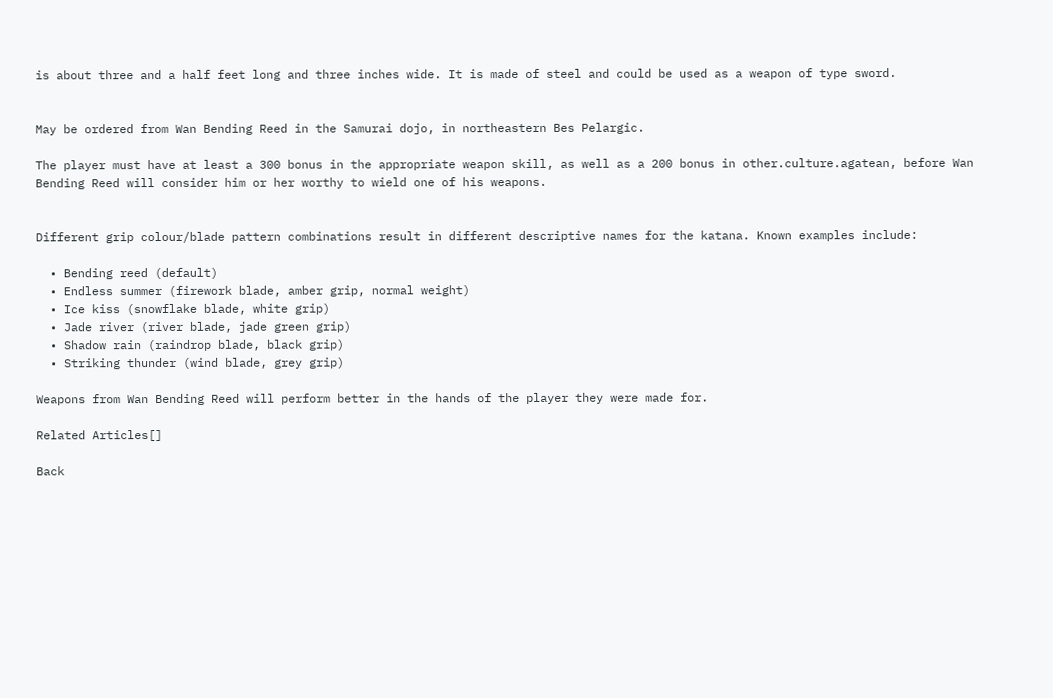is about three and a half feet long and three inches wide. It is made of steel and could be used as a weapon of type sword.


May be ordered from Wan Bending Reed in the Samurai dojo, in northeastern Bes Pelargic.

The player must have at least a 300 bonus in the appropriate weapon skill, as well as a 200 bonus in other.culture.agatean, before Wan Bending Reed will consider him or her worthy to wield one of his weapons.


Different grip colour/blade pattern combinations result in different descriptive names for the katana. Known examples include:

  • Bending reed (default)
  • Endless summer (firework blade, amber grip, normal weight)
  • Ice kiss (snowflake blade, white grip)
  • Jade river (river blade, jade green grip)
  • Shadow rain (raindrop blade, black grip)
  • Striking thunder (wind blade, grey grip)

Weapons from Wan Bending Reed will perform better in the hands of the player they were made for.

Related Articles[]

Back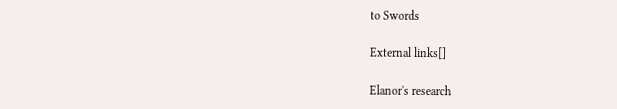to Swords

External links[]

Elanor's research